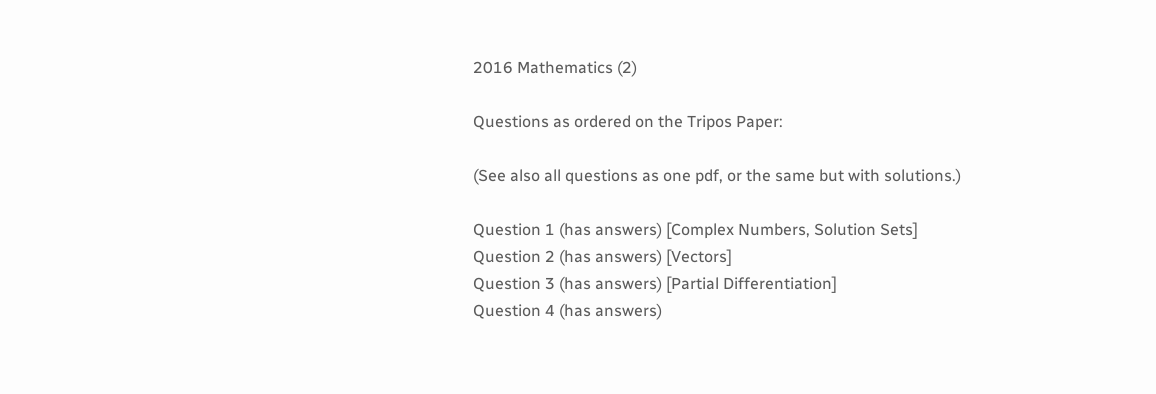2016 Mathematics (2)

Questions as ordered on the Tripos Paper:

(See also all questions as one pdf, or the same but with solutions.)

Question 1 (has answers) [Complex Numbers, Solution Sets]
Question 2 (has answers) [Vectors]
Question 3 (has answers) [Partial Differentiation]
Question 4 (has answers)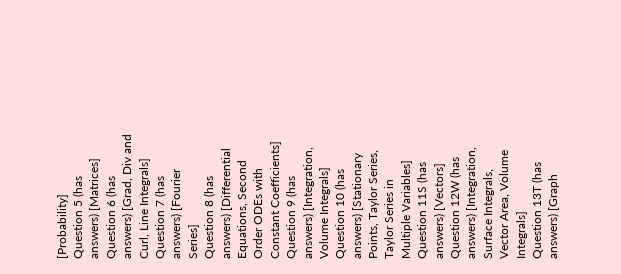[Probability]
Question 5 (has answers) [Matrices]
Question 6 (has answers) [Grad, Div and Curl, Line Integrals]
Question 7 (has answers) [Fourier Series]
Question 8 (has answers) [Differential Equations, Second Order ODEs with Constant Coefficients]
Question 9 (has answers) [Integration, Volume Integrals]
Question 10 (has answers) [Stationary Points, Taylor Series, Taylor Series in Multiple Variables]
Question 11S (has answers) [Vectors]
Question 12W (has answers) [Integration, Surface Integrals, Vector Area, Volume Integrals]
Question 13T (has answers) [Graph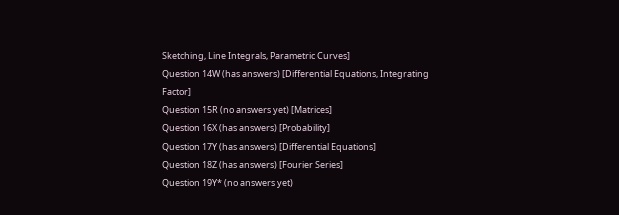Sketching, Line Integrals, Parametric Curves]
Question 14W (has answers) [Differential Equations, Integrating Factor]
Question 15R (no answers yet) [Matrices]
Question 16X (has answers) [Probability]
Question 17Y (has answers) [Differential Equations]
Question 18Z (has answers) [Fourier Series]
Question 19Y* (no answers yet)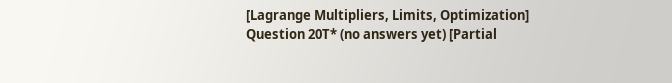[Lagrange Multipliers, Limits, Optimization]
Question 20T* (no answers yet) [Partial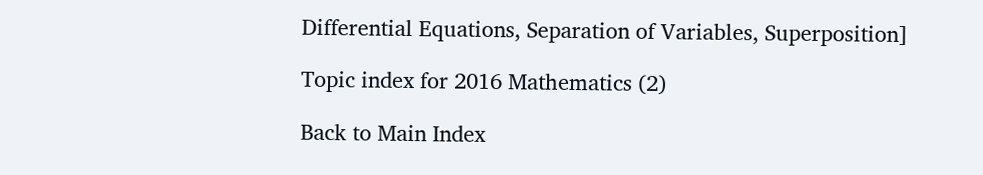Differential Equations, Separation of Variables, Superposition]

Topic index for 2016 Mathematics (2)

Back to Main Index